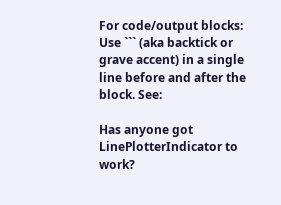For code/output blocks: Use ``` (aka backtick or grave accent) in a single line before and after the block. See:

Has anyone got LinePlotterIndicator to work?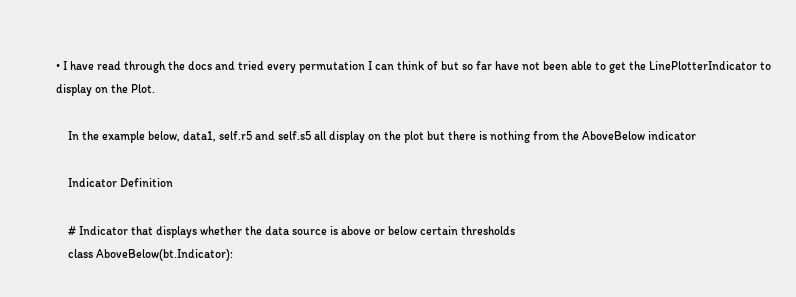• I have read through the docs and tried every permutation I can think of but so far have not been able to get the LinePlotterIndicator to display on the Plot.

    In the example below, data1, self.r5 and self.s5 all display on the plot but there is nothing from the AboveBelow indicator

    Indicator Definition

    # Indicator that displays whether the data source is above or below certain thresholds
    class AboveBelow(bt.Indicator):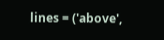lines = ('above',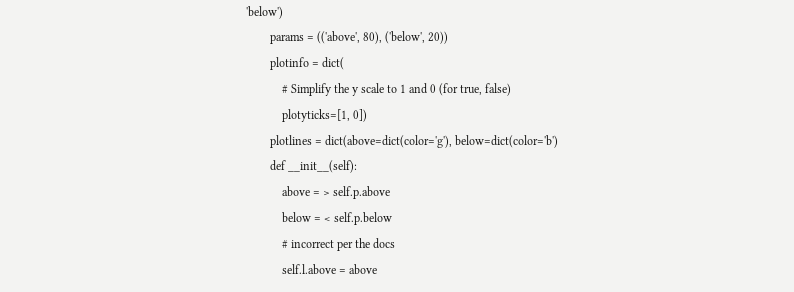'below')
        params = (('above', 80), ('below', 20))
        plotinfo = dict(
            # Simplify the y scale to 1 and 0 (for true, false)
            plotyticks=[1, 0])
        plotlines = dict(above=dict(color='g'), below=dict(color='b')
        def __init__(self):
            above = > self.p.above
            below = < self.p.below
            # incorrect per the docs
            self.l.above = above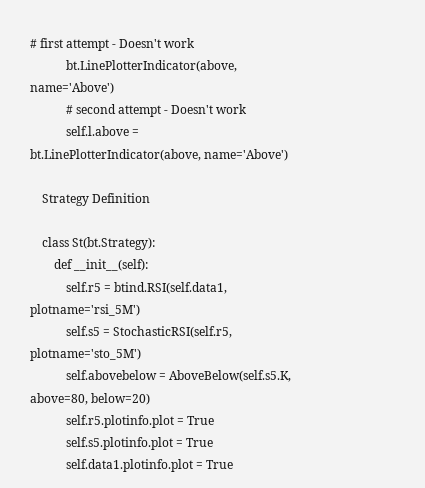# first attempt - Doesn't work
            bt.LinePlotterIndicator(above, name='Above')
            # second attempt - Doesn't work
            self.l.above = bt.LinePlotterIndicator(above, name='Above')

    Strategy Definition

    class St(bt.Strategy):
        def __init__(self):
            self.r5 = btind.RSI(self.data1, plotname='rsi_5M')
            self.s5 = StochasticRSI(self.r5, plotname='sto_5M')
            self.abovebelow = AboveBelow(self.s5.K, above=80, below=20)
            self.r5.plotinfo.plot = True
            self.s5.plotinfo.plot = True
            self.data1.plotinfo.plot = True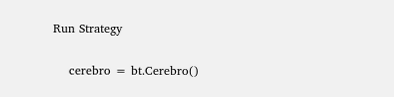Run Strategy

    cerebro = bt.Cerebro()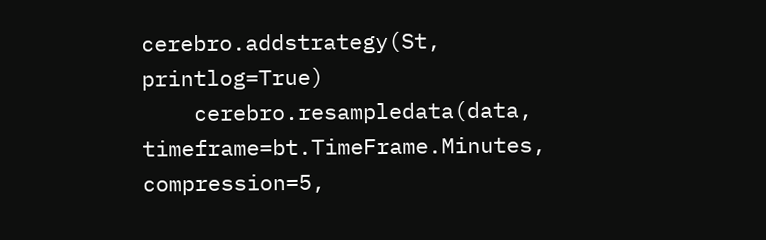cerebro.addstrategy(St, printlog=True)
    cerebro.resampledata(data, timeframe=bt.TimeFrame.Minutes, compression=5,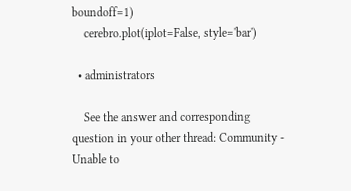boundoff=1)
    cerebro.plot(iplot=False, style='bar')

  • administrators

    See the answer and corresponding question in your other thread: Community - Unable to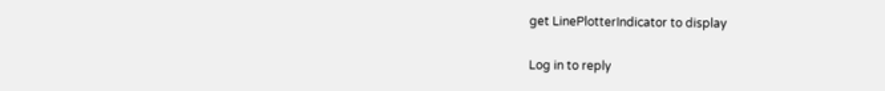get LinePlotterIndicator to display

Log in to reply